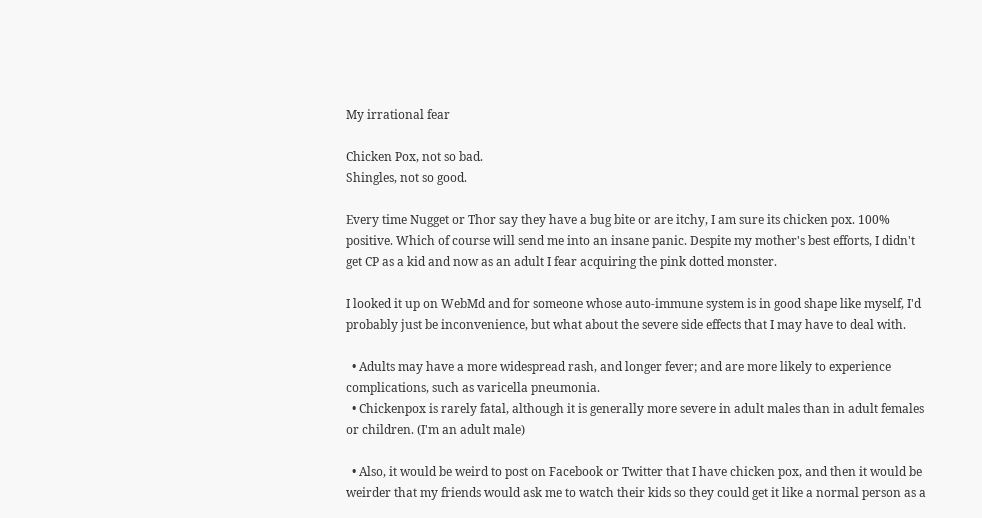My irrational fear

Chicken Pox, not so bad.
Shingles, not so good.

Every time Nugget or Thor say they have a bug bite or are itchy, I am sure its chicken pox. 100% positive. Which of course will send me into an insane panic. Despite my mother's best efforts, I didn't get CP as a kid and now as an adult I fear acquiring the pink dotted monster.

I looked it up on WebMd and for someone whose auto-immune system is in good shape like myself, I'd probably just be inconvenience, but what about the severe side effects that I may have to deal with.

  • Adults may have a more widespread rash, and longer fever; and are more likely to experience complications, such as varicella pneumonia.
  • Chickenpox is rarely fatal, although it is generally more severe in adult males than in adult females or children. (I'm an adult male)

  • Also, it would be weird to post on Facebook or Twitter that I have chicken pox, and then it would be weirder that my friends would ask me to watch their kids so they could get it like a normal person as a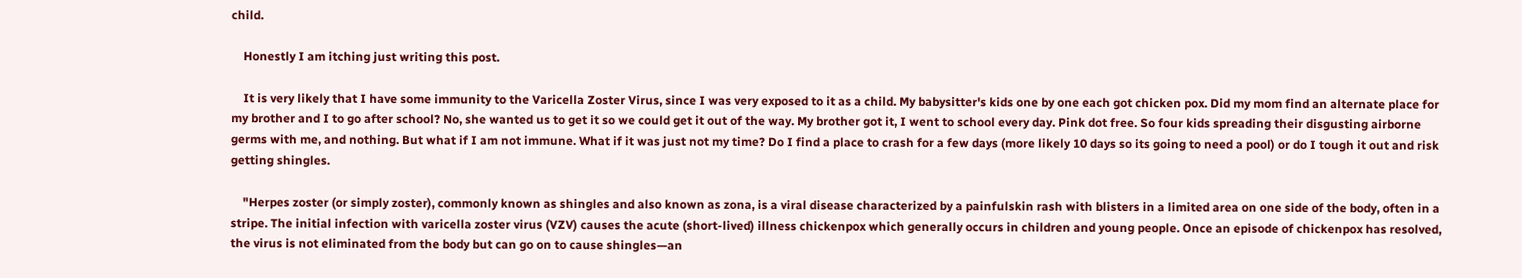child.

    Honestly I am itching just writing this post.

    It is very likely that I have some immunity to the Varicella Zoster Virus, since I was very exposed to it as a child. My babysitter's kids one by one each got chicken pox. Did my mom find an alternate place for my brother and I to go after school? No, she wanted us to get it so we could get it out of the way. My brother got it, I went to school every day. Pink dot free. So four kids spreading their disgusting airborne germs with me, and nothing. But what if I am not immune. What if it was just not my time? Do I find a place to crash for a few days (more likely 10 days so its going to need a pool) or do I tough it out and risk getting shingles.

    "Herpes zoster (or simply zoster), commonly known as shingles and also known as zona, is a viral disease characterized by a painfulskin rash with blisters in a limited area on one side of the body, often in a stripe. The initial infection with varicella zoster virus (VZV) causes the acute (short-lived) illness chickenpox which generally occurs in children and young people. Once an episode of chickenpox has resolved, the virus is not eliminated from the body but can go on to cause shingles—an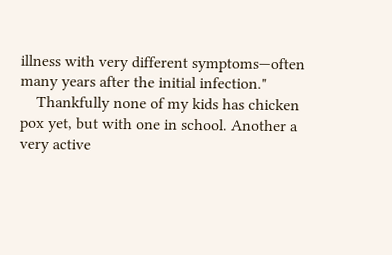illness with very different symptoms—often many years after the initial infection."
    Thankfully none of my kids has chicken pox yet, but with one in school. Another a very active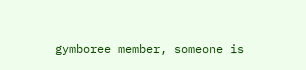gymboree member, someone is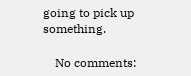going to pick up something.

    No comments: